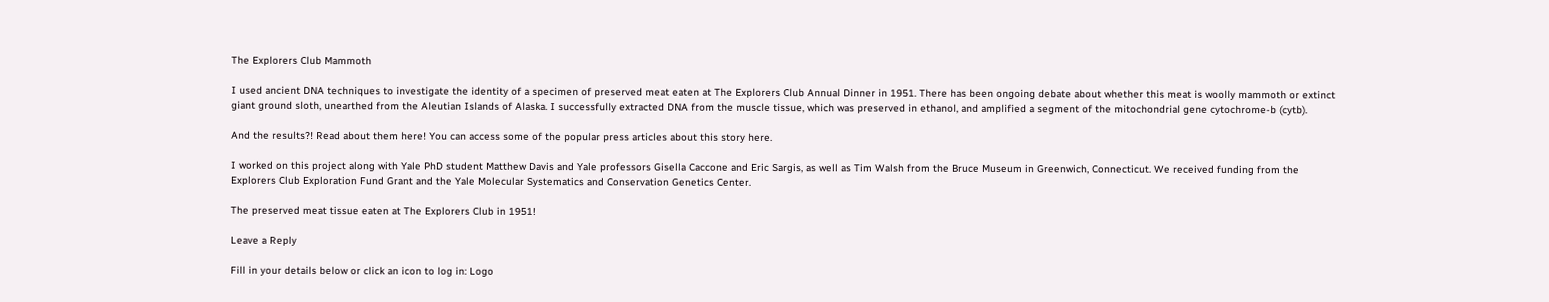The Explorers Club Mammoth

I used ancient DNA techniques to investigate the identity of a specimen of preserved meat eaten at The Explorers Club Annual Dinner in 1951. There has been ongoing debate about whether this meat is woolly mammoth or extinct giant ground sloth, unearthed from the Aleutian Islands of Alaska. I successfully extracted DNA from the muscle tissue, which was preserved in ethanol, and amplified a segment of the mitochondrial gene cytochrome-b (cytb).

And the results?! Read about them here! You can access some of the popular press articles about this story here.

I worked on this project along with Yale PhD student Matthew Davis and Yale professors Gisella Caccone and Eric Sargis, as well as Tim Walsh from the Bruce Museum in Greenwich, Connecticut. We received funding from the Explorers Club Exploration Fund Grant and the Yale Molecular Systematics and Conservation Genetics Center.

The preserved meat tissue eaten at The Explorers Club in 1951!

Leave a Reply

Fill in your details below or click an icon to log in: Logo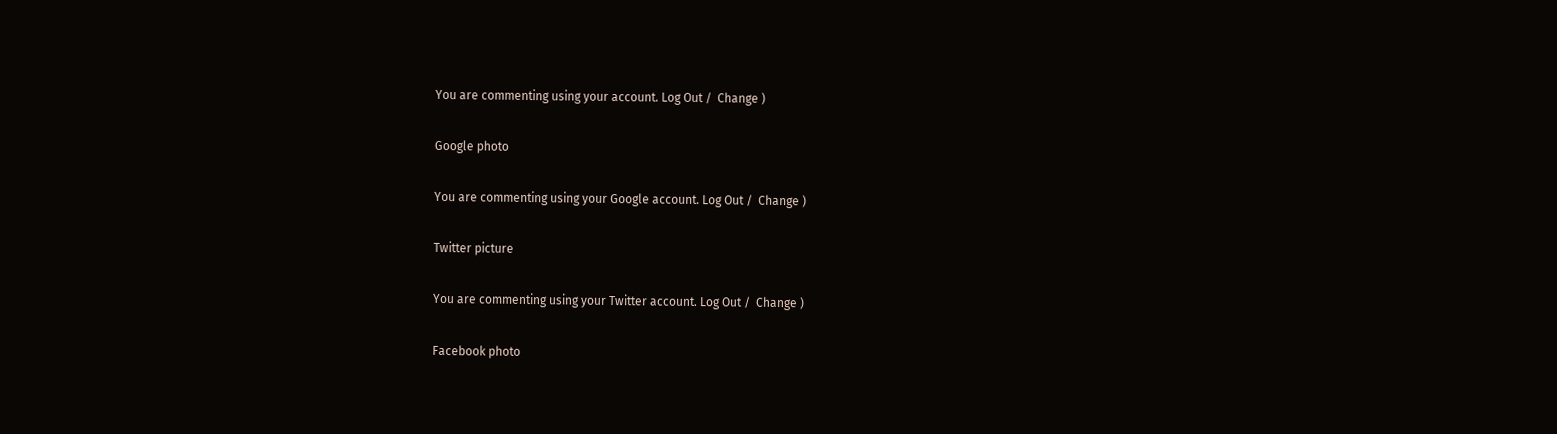You are commenting using your account. Log Out /  Change )

Google photo

You are commenting using your Google account. Log Out /  Change )

Twitter picture

You are commenting using your Twitter account. Log Out /  Change )

Facebook photo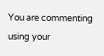You are commenting using your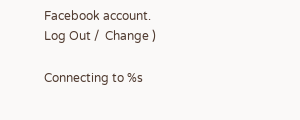Facebook account. Log Out /  Change )

Connecting to %s